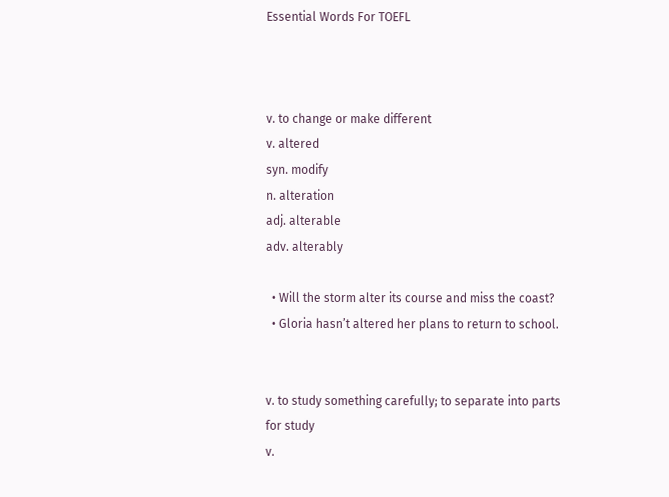Essential Words For TOEFL



v. to change or make different
v. altered
syn. modify
n. alteration
adj. alterable
adv. alterably

  • Will the storm alter its course and miss the coast?
  • Gloria hasn’t altered her plans to return to school.


v. to study something carefully; to separate into parts for study
v.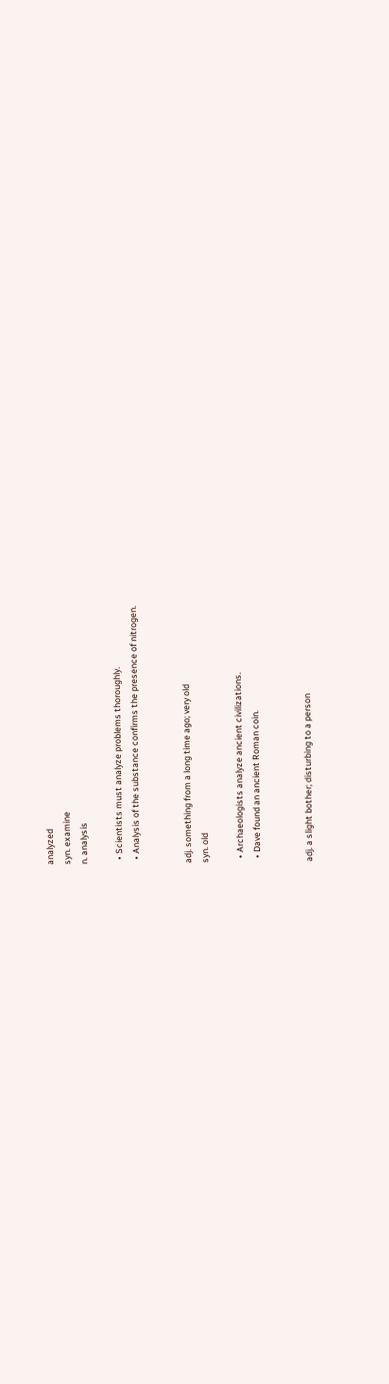analyzed
syn. examine
n. analysis

  • Scientists must analyze problems thoroughly.
  • Analysis of the substance confirms the presence of nitrogen.


adj. something from a long time ago; very old
syn. old

  • Archaeologists analyze ancient civilizations.
  • Dave found an ancient Roman coin.


adj. a slight bother; disturbing to a person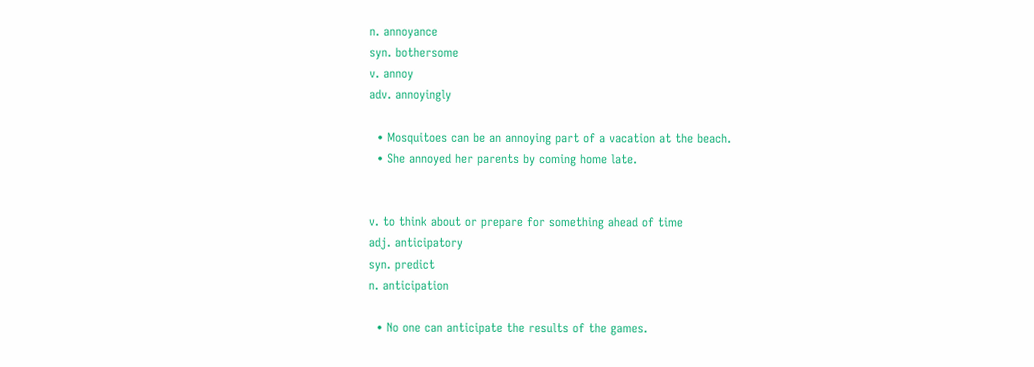n. annoyance
syn. bothersome
v. annoy
adv. annoyingly

  • Mosquitoes can be an annoying part of a vacation at the beach.
  • She annoyed her parents by coming home late.


v. to think about or prepare for something ahead of time
adj. anticipatory
syn. predict
n. anticipation

  • No one can anticipate the results of the games.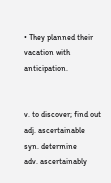• They planned their vacation with anticipation.


v. to discover; find out
adj. ascertainable
syn. determine
adv. ascertainably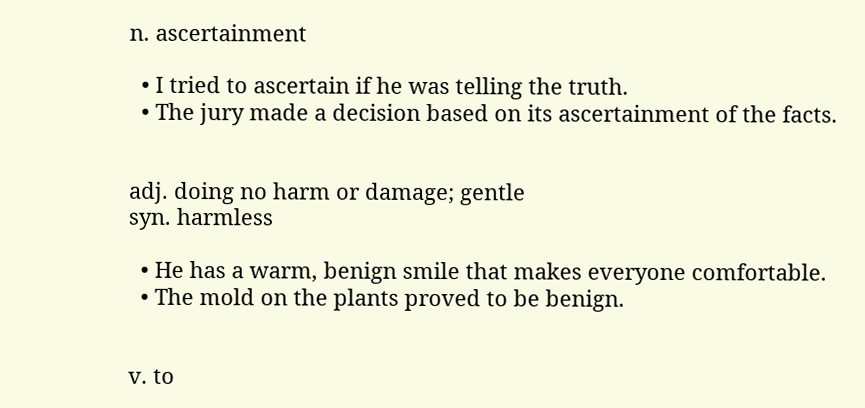n. ascertainment

  • I tried to ascertain if he was telling the truth.
  • The jury made a decision based on its ascertainment of the facts.


adj. doing no harm or damage; gentle
syn. harmless

  • He has a warm, benign smile that makes everyone comfortable.
  • The mold on the plants proved to be benign.


v. to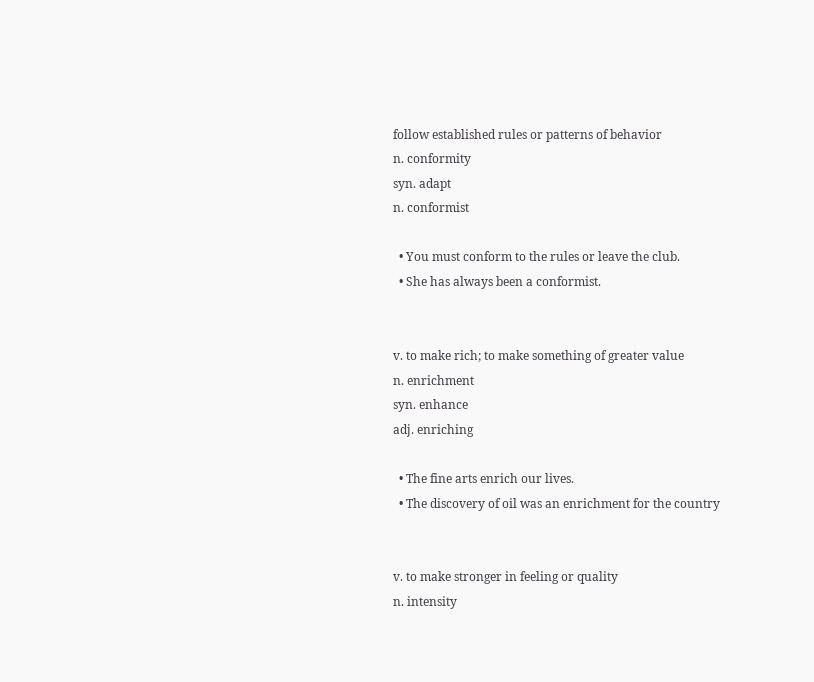follow established rules or patterns of behavior
n. conformity
syn. adapt
n. conformist

  • You must conform to the rules or leave the club.
  • She has always been a conformist.


v. to make rich; to make something of greater value
n. enrichment
syn. enhance
adj. enriching

  • The fine arts enrich our lives.
  • The discovery of oil was an enrichment for the country


v. to make stronger in feeling or quality
n. intensity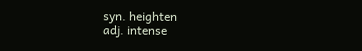syn. heighten
adj. intense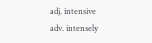adj. intensive
adv. intensely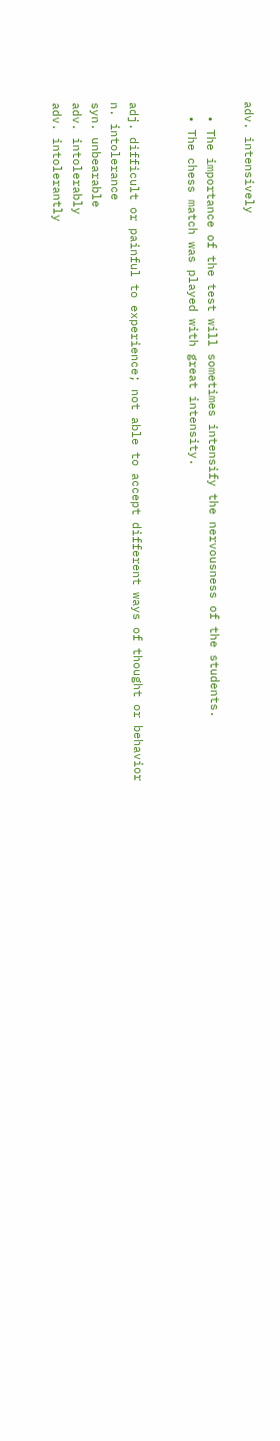adv. intensively

  • The importance of the test will sometimes intensify the nervousness of the students.
  • The chess match was played with great intensity.


adj. difficult or painful to experience; not able to accept different ways of thought or behavior
n. intolerance
syn. unbearable
adv. intolerably
adv. intolerantly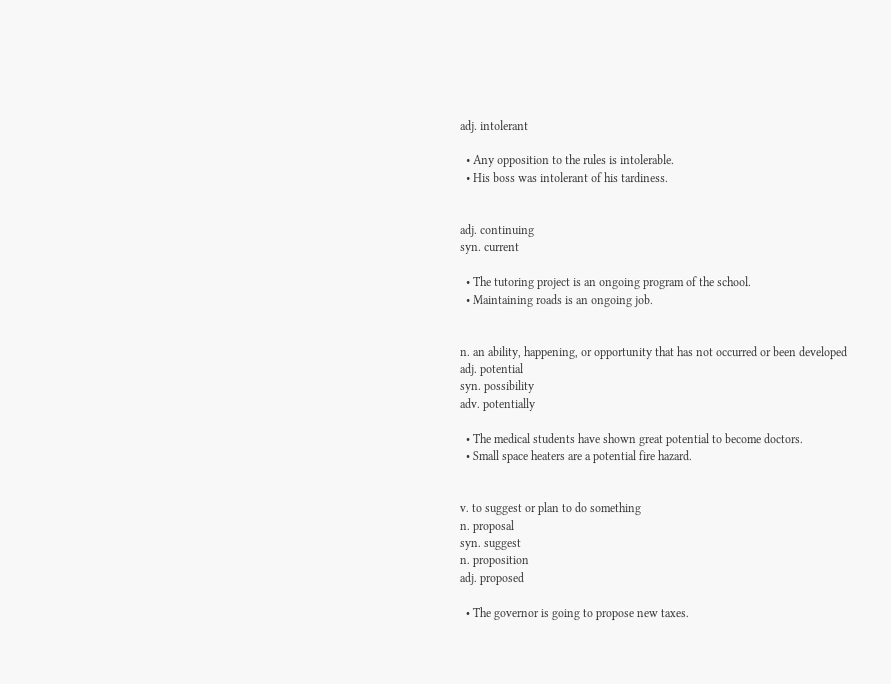adj. intolerant

  • Any opposition to the rules is intolerable.
  • His boss was intolerant of his tardiness.


adj. continuing
syn. current

  • The tutoring project is an ongoing program of the school.
  • Maintaining roads is an ongoing job.


n. an ability, happening, or opportunity that has not occurred or been developed
adj. potential
syn. possibility
adv. potentially

  • The medical students have shown great potential to become doctors.
  • Small space heaters are a potential fire hazard.


v. to suggest or plan to do something
n. proposal
syn. suggest
n. proposition
adj. proposed

  • The governor is going to propose new taxes.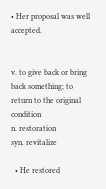• Her proposal was well accepted.


v. to give back or bring back something; to return to the original condition
n. restoration
syn. revitalize

  • He restored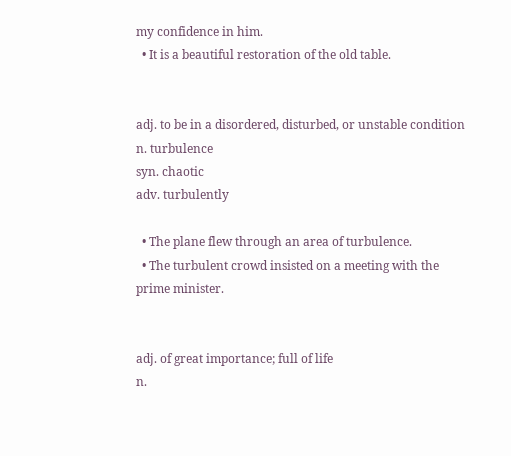my confidence in him.
  • It is a beautiful restoration of the old table.


adj. to be in a disordered, disturbed, or unstable condition
n. turbulence
syn. chaotic
adv. turbulently

  • The plane flew through an area of turbulence.
  • The turbulent crowd insisted on a meeting with the prime minister.


adj. of great importance; full of life
n.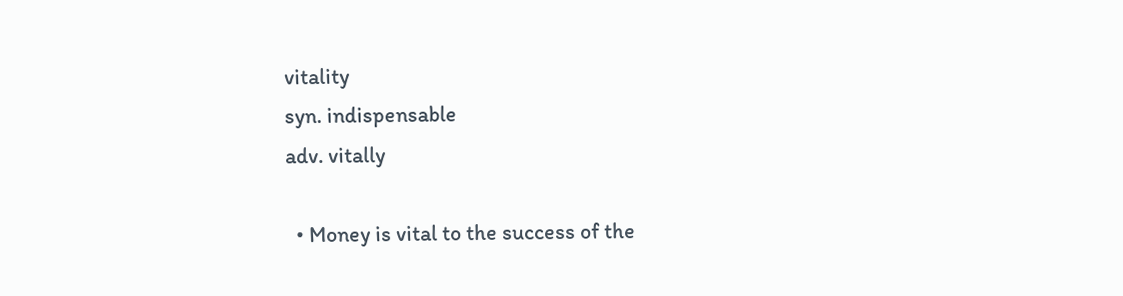vitality
syn. indispensable
adv. vitally

  • Money is vital to the success of the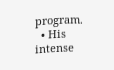program.
  • His intense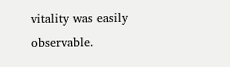vitality was easily observable.